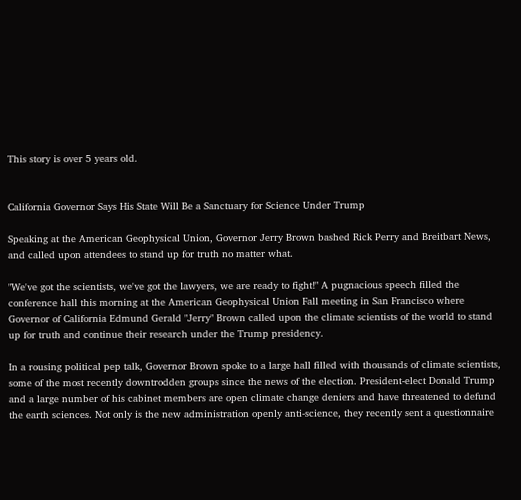This story is over 5 years old.


California Governor Says His State Will Be a Sanctuary for Science Under Trump

Speaking at the American Geophysical Union, Governor Jerry Brown bashed Rick Perry and Breitbart News, and called upon attendees to stand up for truth no matter what.

"We've got the scientists, we've got the lawyers, we are ready to fight!" A pugnacious speech filled the conference hall this morning at the American Geophysical Union Fall meeting in San Francisco where Governor of California Edmund Gerald "Jerry" Brown called upon the climate scientists of the world to stand up for truth and continue their research under the Trump presidency.

In a rousing political pep talk, Governor Brown spoke to a large hall filled with thousands of climate scientists, some of the most recently downtrodden groups since the news of the election. President-elect Donald Trump and a large number of his cabinet members are open climate change deniers and have threatened to defund the earth sciences. Not only is the new administration openly anti-science, they recently sent a questionnaire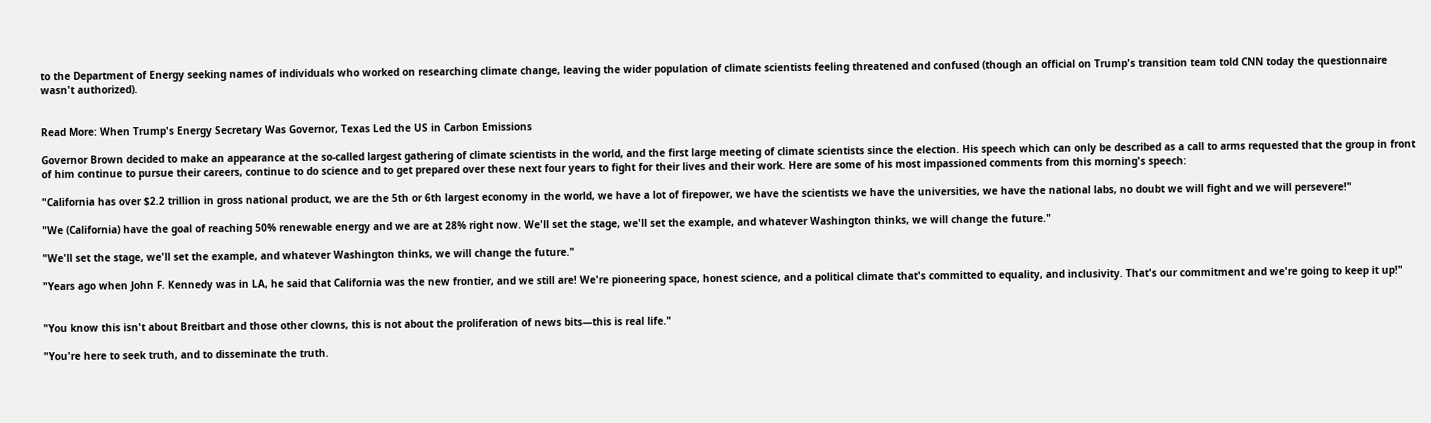to the Department of Energy seeking names of individuals who worked on researching climate change, leaving the wider population of climate scientists feeling threatened and confused (though an official on Trump's transition team told CNN today the questionnaire wasn't authorized).


Read More: When Trump's Energy Secretary Was Governor, Texas Led the US in Carbon Emissions

Governor Brown decided to make an appearance at the so-called largest gathering of climate scientists in the world, and the first large meeting of climate scientists since the election. His speech which can only be described as a call to arms requested that the group in front of him continue to pursue their careers, continue to do science and to get prepared over these next four years to fight for their lives and their work. Here are some of his most impassioned comments from this morning's speech:

"California has over $2.2 trillion in gross national product, we are the 5th or 6th largest economy in the world, we have a lot of firepower, we have the scientists we have the universities, we have the national labs, no doubt we will fight and we will persevere!"

"We (California) have the goal of reaching 50% renewable energy and we are at 28% right now. We'll set the stage, we'll set the example, and whatever Washington thinks, we will change the future."

"We'll set the stage, we'll set the example, and whatever Washington thinks, we will change the future."

"Years ago when John F. Kennedy was in LA, he said that California was the new frontier, and we still are! We're pioneering space, honest science, and a political climate that's committed to equality, and inclusivity. That's our commitment and we're going to keep it up!"


"You know this isn't about Breitbart and those other clowns, this is not about the proliferation of news bits—this is real life."

"You're here to seek truth, and to disseminate the truth.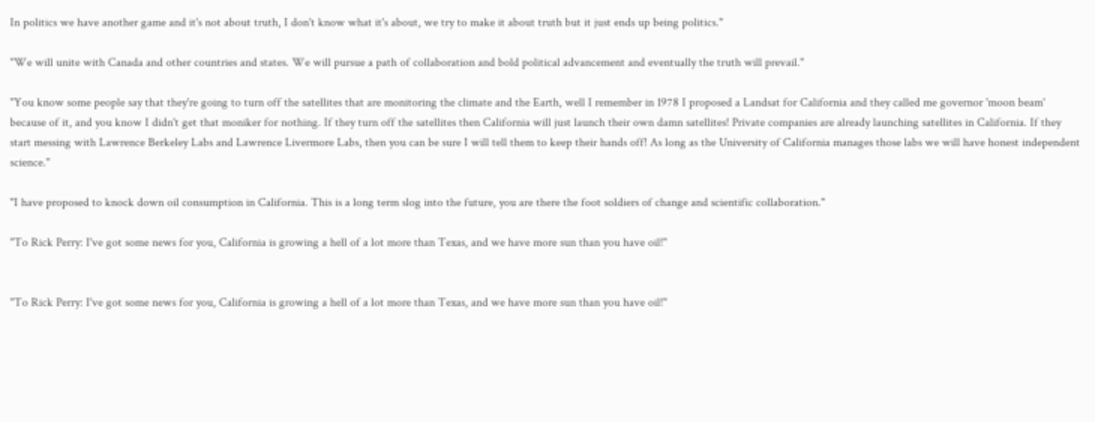In politics we have another game and it's not about truth, I don't know what it's about, we try to make it about truth but it just ends up being politics."

"We will unite with Canada and other countries and states. We will pursue a path of collaboration and bold political advancement and eventually the truth will prevail."

"You know some people say that they're going to turn off the satellites that are monitoring the climate and the Earth, well I remember in 1978 I proposed a Landsat for California and they called me governor 'moon beam' because of it, and you know I didn't get that moniker for nothing. If they turn off the satellites then California will just launch their own damn satellites! Private companies are already launching satellites in California. If they start messing with Lawrence Berkeley Labs and Lawrence Livermore Labs, then you can be sure I will tell them to keep their hands off! As long as the University of California manages those labs we will have honest independent science."

"I have proposed to knock down oil consumption in California. This is a long term slog into the future, you are there the foot soldiers of change and scientific collaboration."

"To Rick Perry: I've got some news for you, California is growing a hell of a lot more than Texas, and we have more sun than you have oil!"


"To Rick Perry: I've got some news for you, California is growing a hell of a lot more than Texas, and we have more sun than you have oil!"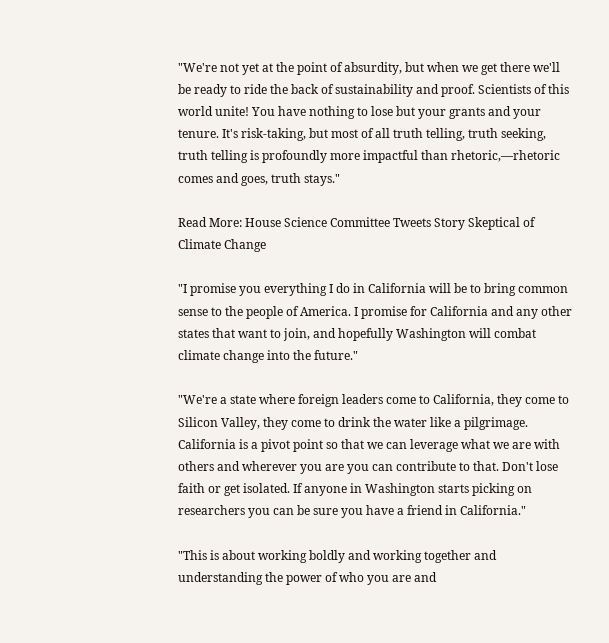"We're not yet at the point of absurdity, but when we get there we'll be ready to ride the back of sustainability and proof. Scientists of this world unite! You have nothing to lose but your grants and your tenure. It's risk-taking, but most of all truth telling, truth seeking, truth telling is profoundly more impactful than rhetoric,—rhetoric comes and goes, truth stays."

Read More: House Science Committee Tweets Story Skeptical of Climate Change

"I promise you everything I do in California will be to bring common sense to the people of America. I promise for California and any other states that want to join, and hopefully Washington will combat climate change into the future."

"We're a state where foreign leaders come to California, they come to Silicon Valley, they come to drink the water like a pilgrimage. California is a pivot point so that we can leverage what we are with others and wherever you are you can contribute to that. Don't lose faith or get isolated. If anyone in Washington starts picking on researchers you can be sure you have a friend in California."

"This is about working boldly and working together and understanding the power of who you are and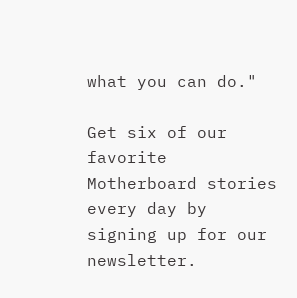what you can do."

Get six of our favorite Motherboard stories every day by signing up for our newsletter.